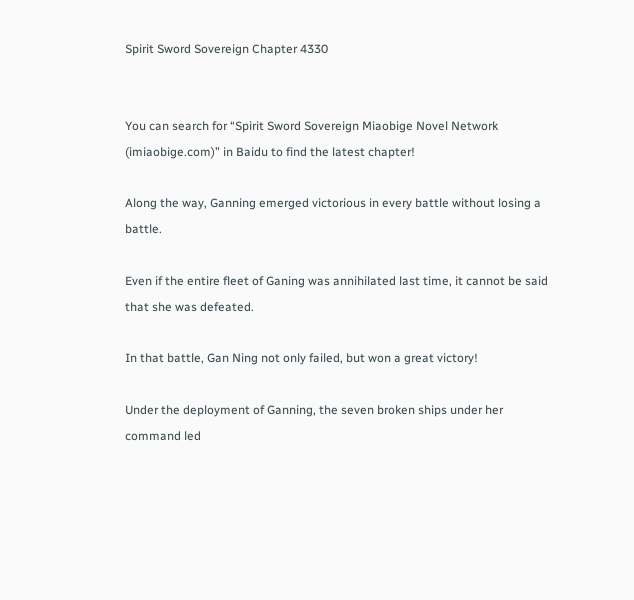Spirit Sword Sovereign Chapter 4330


You can search for “Spirit Sword Sovereign Miaobige Novel Network (imiaobige.com)” in Baidu to find the latest chapter!

Along the way, Ganning emerged victorious in every battle without losing a battle.

Even if the entire fleet of Ganing was annihilated last time, it cannot be said that she was defeated.

In that battle, Gan Ning not only failed, but won a great victory!

Under the deployment of Ganning, the seven broken ships under her command led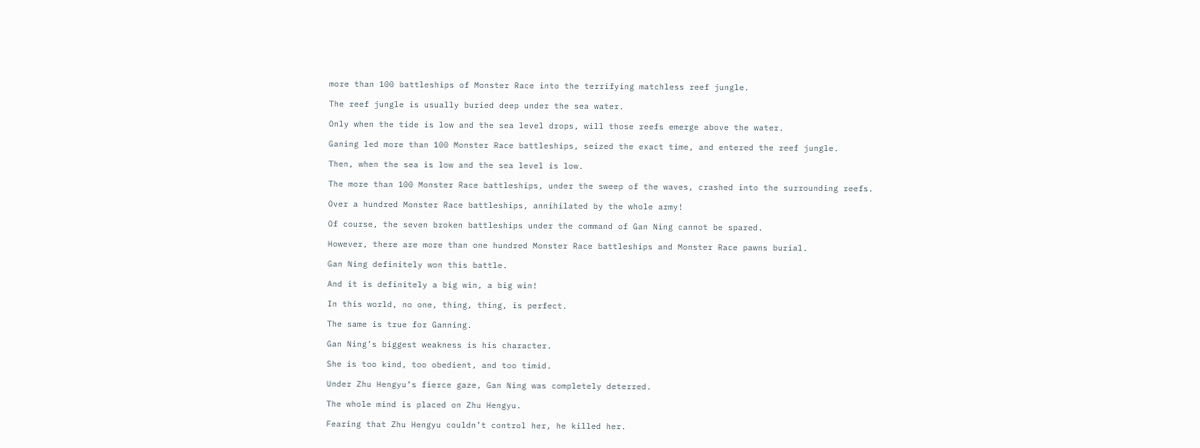more than 100 battleships of Monster Race into the terrifying matchless reef jungle.

The reef jungle is usually buried deep under the sea water.

Only when the tide is low and the sea level drops, will those reefs emerge above the water.

Ganing led more than 100 Monster Race battleships, seized the exact time, and entered the reef jungle.

Then, when the sea is low and the sea level is low.

The more than 100 Monster Race battleships, under the sweep of the waves, crashed into the surrounding reefs.

Over a hundred Monster Race battleships, annihilated by the whole army!

Of course, the seven broken battleships under the command of Gan Ning cannot be spared.

However, there are more than one hundred Monster Race battleships and Monster Race pawns burial.

Gan Ning definitely won this battle.

And it is definitely a big win, a big win!

In this world, no one, thing, thing, is perfect.

The same is true for Ganning.

Gan Ning’s biggest weakness is his character.

She is too kind, too obedient, and too timid.

Under Zhu Hengyu’s fierce gaze, Gan Ning was completely deterred.

The whole mind is placed on Zhu Hengyu.

Fearing that Zhu Hengyu couldn’t control her, he killed her.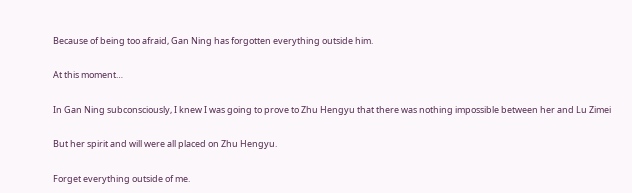Because of being too afraid, Gan Ning has forgotten everything outside him.

At this moment…

In Gan Ning subconsciously, I knew I was going to prove to Zhu Hengyu that there was nothing impossible between her and Lu Zimei

But her spirit and will were all placed on Zhu Hengyu.

Forget everything outside of me.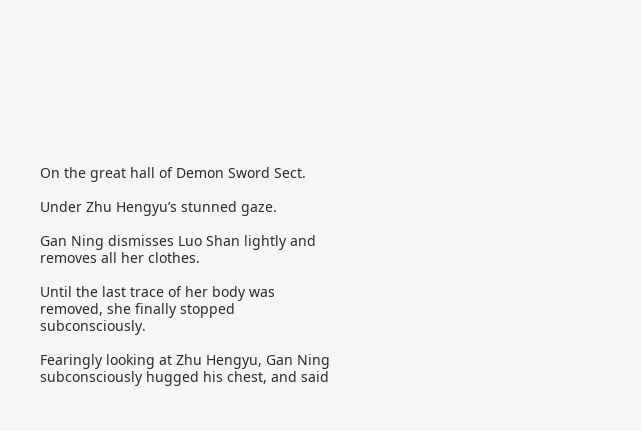On the great hall of Demon Sword Sect.

Under Zhu Hengyu’s stunned gaze.

Gan Ning dismisses Luo Shan lightly and removes all her clothes.

Until the last trace of her body was removed, she finally stopped subconsciously.

Fearingly looking at Zhu Hengyu, Gan Ning subconsciously hugged his chest, and said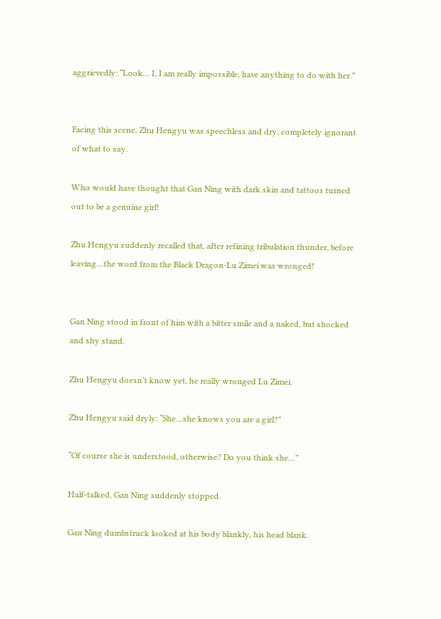aggrievedly: “Look… I, I am really impossible, have anything to do with her.”


Facing this scene, Zhu Hengyu was speechless and dry, completely ignorant of what to say.

Who would have thought that Gan Ning with dark skin and tattoos turned out to be a genuine girl!

Zhu Hengyu suddenly recalled that, after refining tribulation thunder, before leaving…the word from the Black Dragon-Lu Zimei was wronged!


Gan Ning stood in front of him with a bitter smile and a naked, but shocked and shy stand.

Zhu Hengyu doesn’t know yet, he really wronged Lu Zimei.

Zhu Hengyu said dryly: “She…she knows you are a girl?”

“Of course she is understood, otherwise? Do you think she…”

Half-talked, Gan Ning suddenly stopped.

Gan Ning dumbstruck looked at his body blankly, his head blank.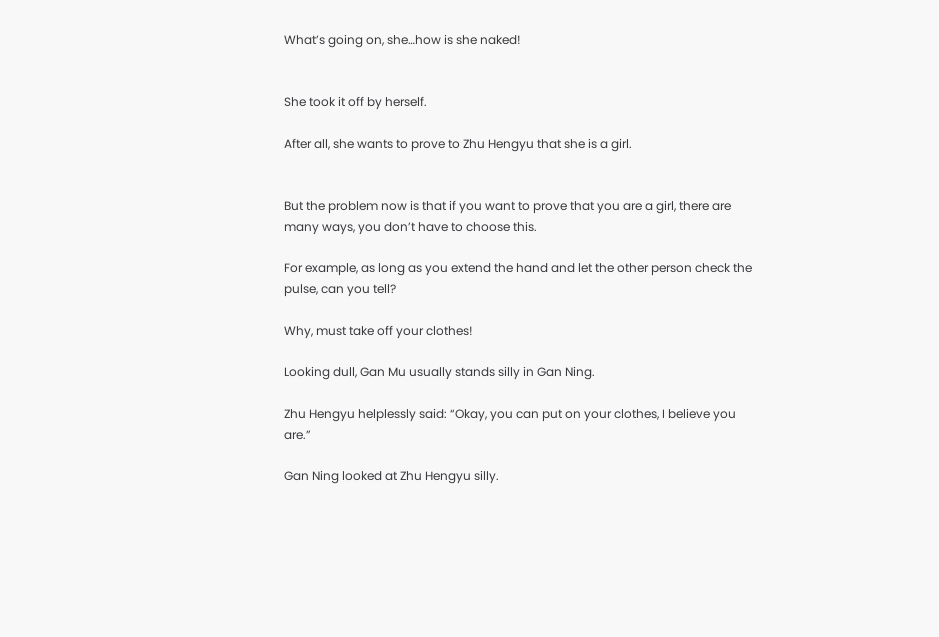What’s going on, she…how is she naked!


She took it off by herself.

After all, she wants to prove to Zhu Hengyu that she is a girl.


But the problem now is that if you want to prove that you are a girl, there are many ways, you don’t have to choose this.

For example, as long as you extend the hand and let the other person check the pulse, can you tell?

Why, must take off your clothes!

Looking dull, Gan Mu usually stands silly in Gan Ning.

Zhu Hengyu helplessly said: “Okay, you can put on your clothes, I believe you are.”

Gan Ning looked at Zhu Hengyu silly.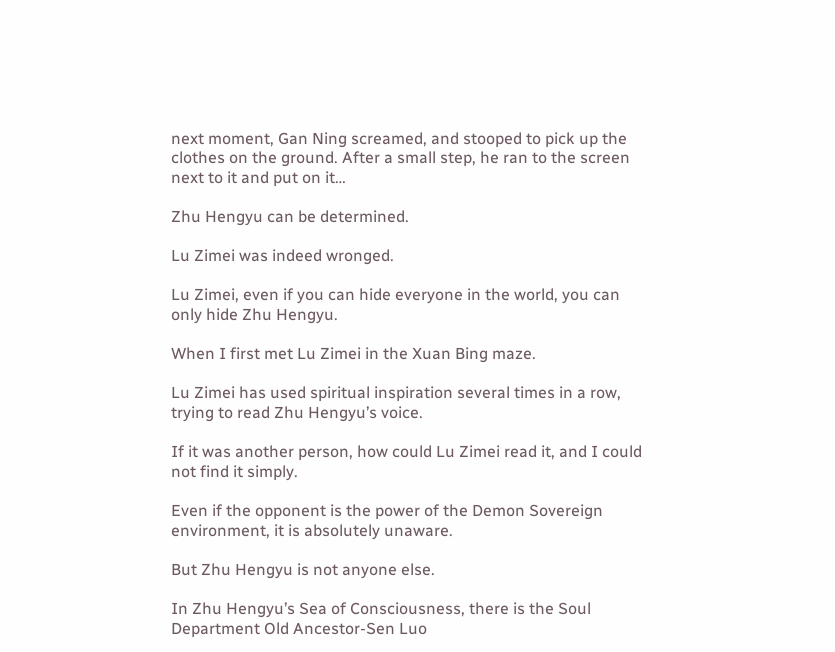next moment, Gan Ning screamed, and stooped to pick up the clothes on the ground. After a small step, he ran to the screen next to it and put on it…

Zhu Hengyu can be determined.

Lu Zimei was indeed wronged.

Lu Zimei, even if you can hide everyone in the world, you can only hide Zhu Hengyu.

When I first met Lu Zimei in the Xuan Bing maze.

Lu Zimei has used spiritual inspiration several times in a row, trying to read Zhu Hengyu’s voice.

If it was another person, how could Lu Zimei read it, and I could not find it simply.

Even if the opponent is the power of the Demon Sovereign environment, it is absolutely unaware.

But Zhu Hengyu is not anyone else.

In Zhu Hengyu’s Sea of Consciousness, there is the Soul Department Old Ancestor-Sen Luo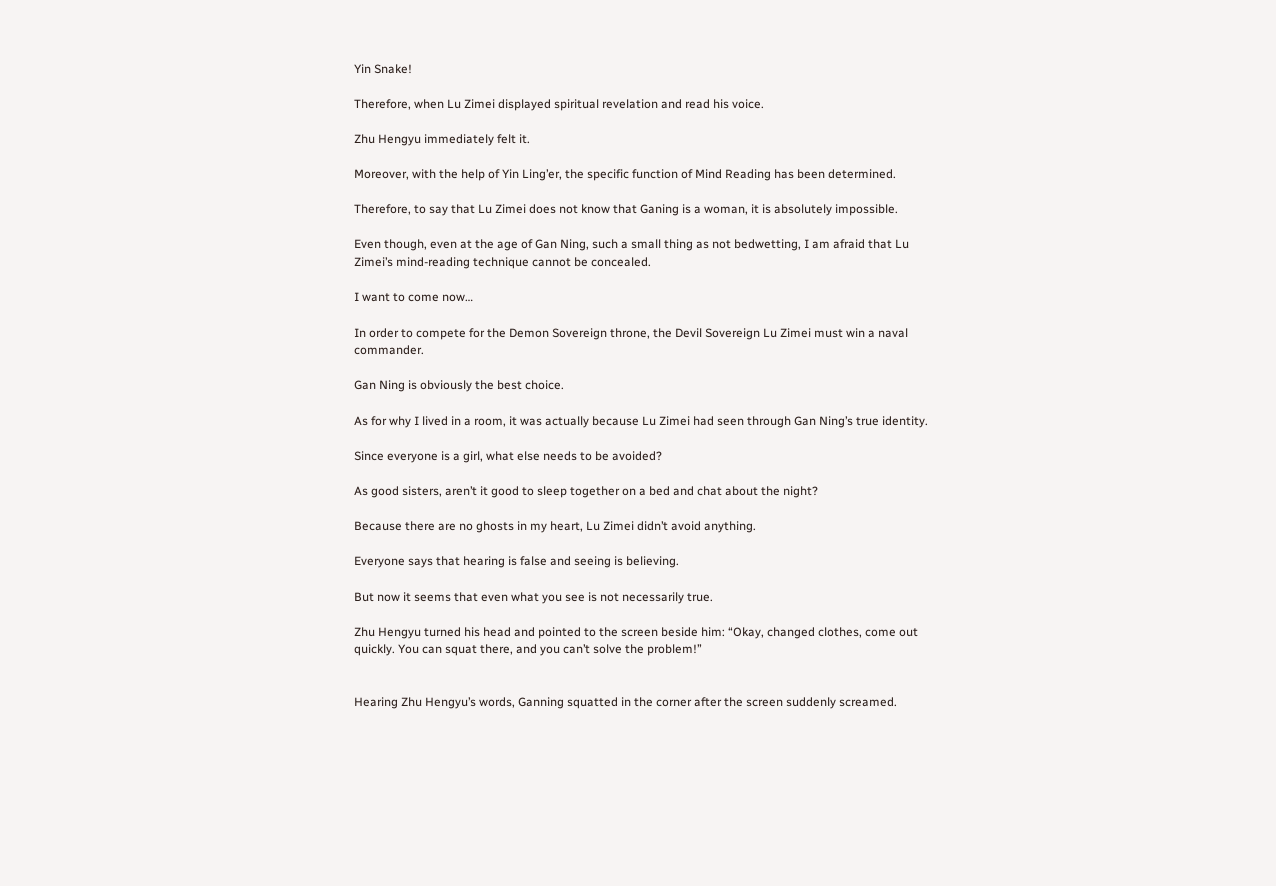Yin Snake!

Therefore, when Lu Zimei displayed spiritual revelation and read his voice.

Zhu Hengyu immediately felt it.

Moreover, with the help of Yin Ling’er, the specific function of Mind Reading has been determined.

Therefore, to say that Lu Zimei does not know that Ganing is a woman, it is absolutely impossible.

Even though, even at the age of Gan Ning, such a small thing as not bedwetting, I am afraid that Lu Zimei’s mind-reading technique cannot be concealed.

I want to come now…

In order to compete for the Demon Sovereign throne, the Devil Sovereign Lu Zimei must win a naval commander.

Gan Ning is obviously the best choice.

As for why I lived in a room, it was actually because Lu Zimei had seen through Gan Ning’s true identity.

Since everyone is a girl, what else needs to be avoided?

As good sisters, aren’t it good to sleep together on a bed and chat about the night?

Because there are no ghosts in my heart, Lu Zimei didn’t avoid anything.

Everyone says that hearing is false and seeing is believing.

But now it seems that even what you see is not necessarily true.

Zhu Hengyu turned his head and pointed to the screen beside him: “Okay, changed clothes, come out quickly. You can squat there, and you can’t solve the problem!”


Hearing Zhu Hengyu’s words, Ganning squatted in the corner after the screen suddenly screamed.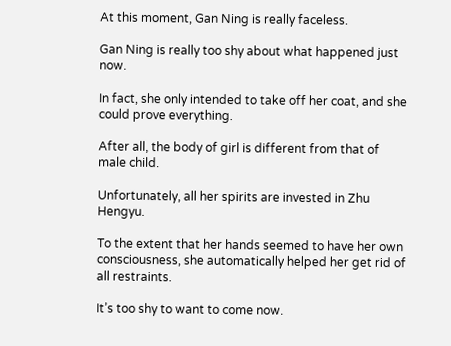At this moment, Gan Ning is really faceless.

Gan Ning is really too shy about what happened just now.

In fact, she only intended to take off her coat, and she could prove everything.

After all, the body of girl is different from that of male child.

Unfortunately, all her spirits are invested in Zhu Hengyu.

To the extent that her hands seemed to have her own consciousness, she automatically helped her get rid of all restraints.

It’s too shy to want to come now.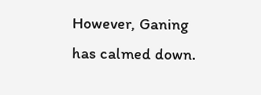However, Ganing has calmed down.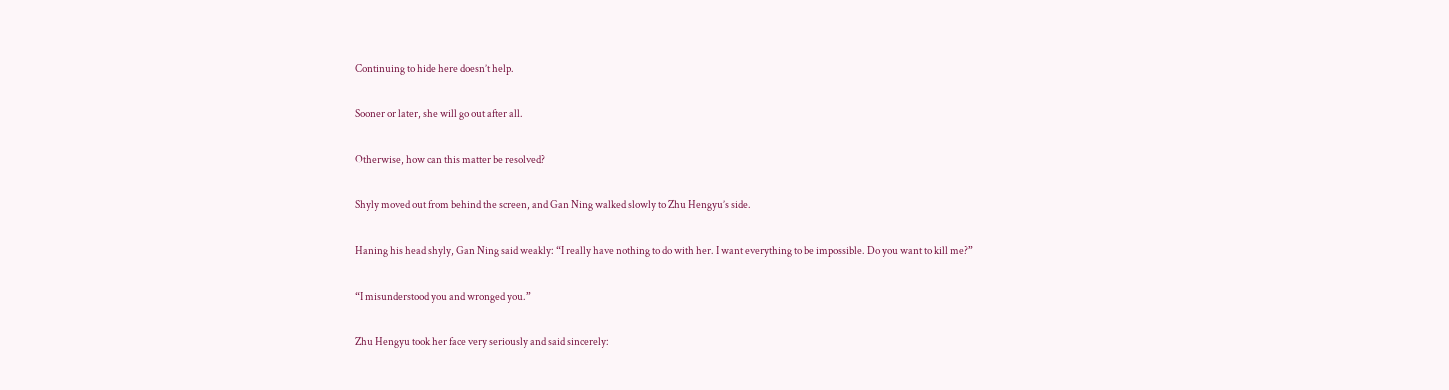Continuing to hide here doesn’t help.

Sooner or later, she will go out after all.

Otherwise, how can this matter be resolved?

Shyly moved out from behind the screen, and Gan Ning walked slowly to Zhu Hengyu’s side.

Haning his head shyly, Gan Ning said weakly: “I really have nothing to do with her. I want everything to be impossible. Do you want to kill me?”

“I misunderstood you and wronged you.”

Zhu Hengyu took her face very seriously and said sincerely: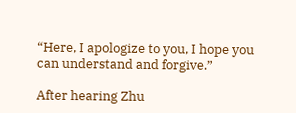“Here, I apologize to you, I hope you can understand and forgive.”

After hearing Zhu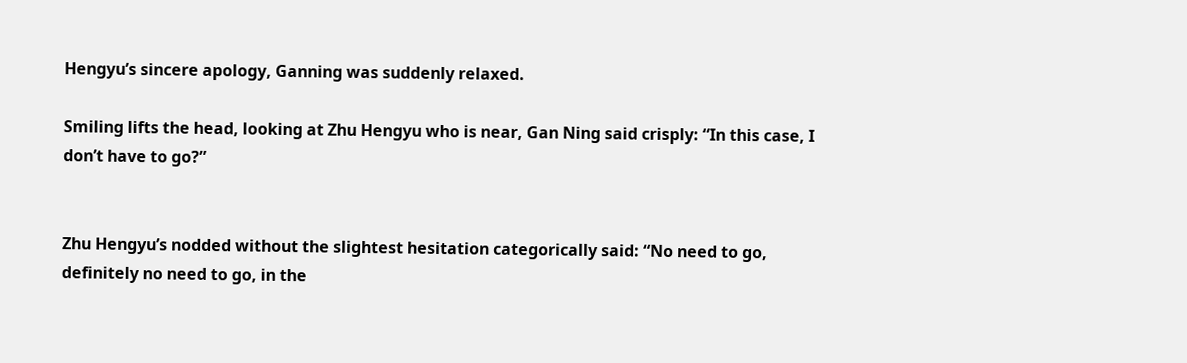Hengyu’s sincere apology, Ganning was suddenly relaxed.

Smiling lifts the head, looking at Zhu Hengyu who is near, Gan Ning said crisply: “In this case, I don’t have to go?”


Zhu Hengyu’s nodded without the slightest hesitation categorically said: “No need to go, definitely no need to go, in the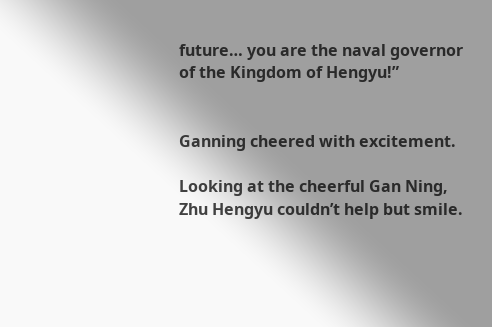future… you are the naval governor of the Kingdom of Hengyu!”


Ganning cheered with excitement.

Looking at the cheerful Gan Ning, Zhu Hengyu couldn’t help but smile.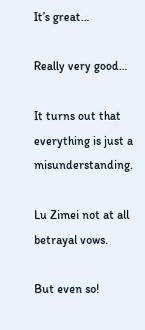It’s great…

Really very good…

It turns out that everything is just a misunderstanding.

Lu Zimei not at all betrayal vows.

But even so!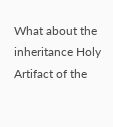What about the inheritance Holy Artifact of the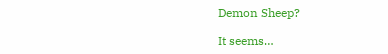Demon Sheep?

It seems…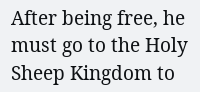After being free, he must go to the Holy Sheep Kingdom to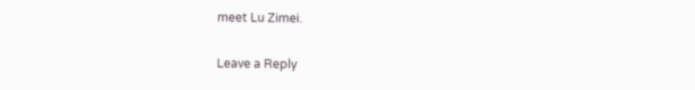meet Lu Zimei.

Leave a Reply